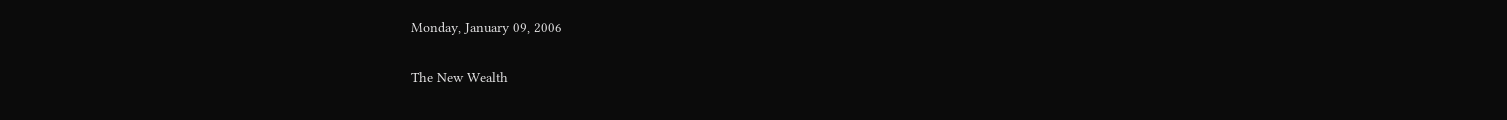Monday, January 09, 2006

The New Wealth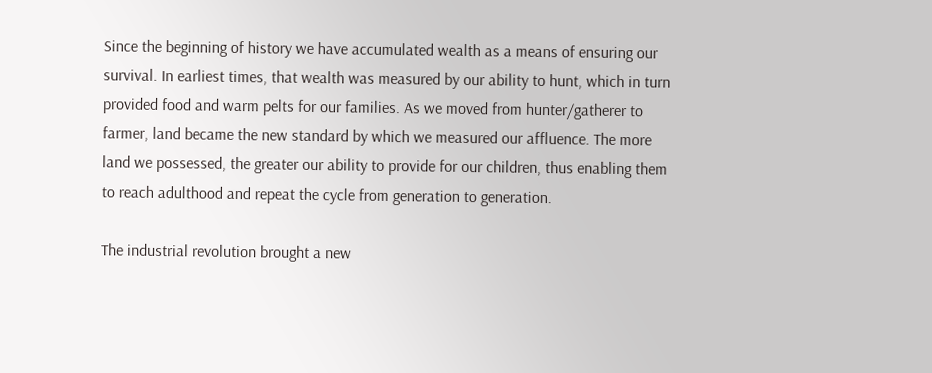Since the beginning of history we have accumulated wealth as a means of ensuring our survival. In earliest times, that wealth was measured by our ability to hunt, which in turn provided food and warm pelts for our families. As we moved from hunter/gatherer to farmer, land became the new standard by which we measured our affluence. The more land we possessed, the greater our ability to provide for our children, thus enabling them to reach adulthood and repeat the cycle from generation to generation.

The industrial revolution brought a new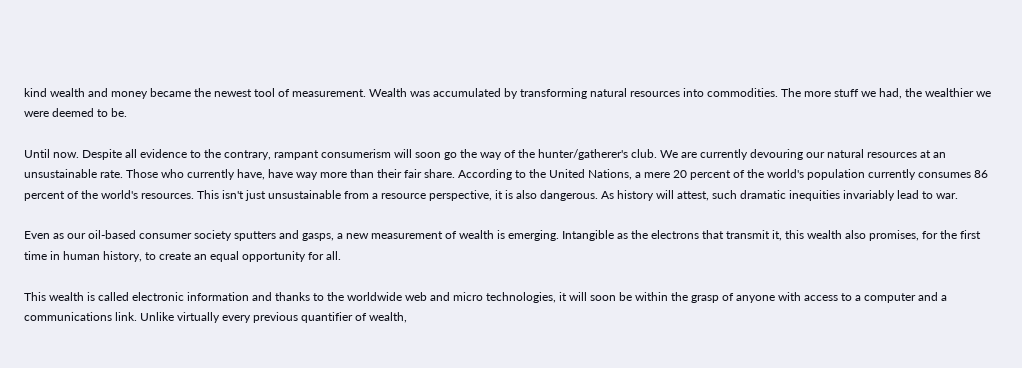kind wealth and money became the newest tool of measurement. Wealth was accumulated by transforming natural resources into commodities. The more stuff we had, the wealthier we were deemed to be.

Until now. Despite all evidence to the contrary, rampant consumerism will soon go the way of the hunter/gatherer's club. We are currently devouring our natural resources at an unsustainable rate. Those who currently have, have way more than their fair share. According to the United Nations, a mere 20 percent of the world's population currently consumes 86 percent of the world's resources. This isn't just unsustainable from a resource perspective, it is also dangerous. As history will attest, such dramatic inequities invariably lead to war.

Even as our oil-based consumer society sputters and gasps, a new measurement of wealth is emerging. Intangible as the electrons that transmit it, this wealth also promises, for the first time in human history, to create an equal opportunity for all.

This wealth is called electronic information and thanks to the worldwide web and micro technologies, it will soon be within the grasp of anyone with access to a computer and a communications link. Unlike virtually every previous quantifier of wealth,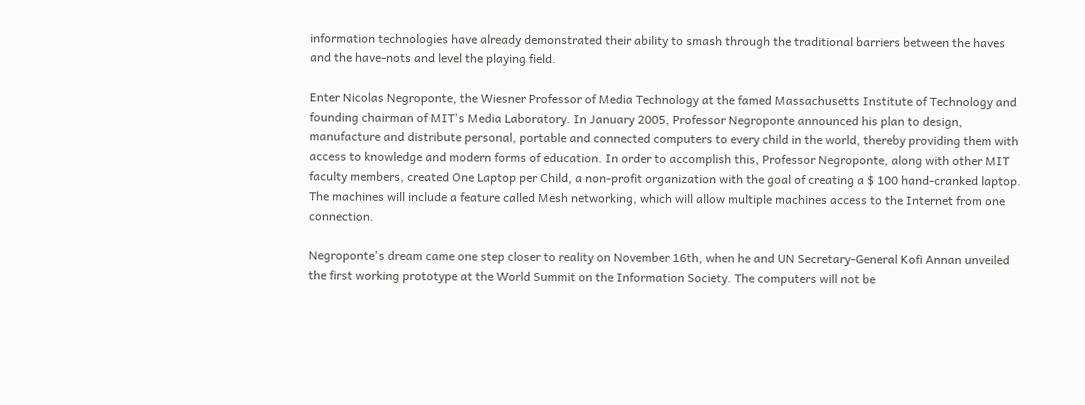information technologies have already demonstrated their ability to smash through the traditional barriers between the haves and the have-nots and level the playing field.

Enter Nicolas Negroponte, the Wiesner Professor of Media Technology at the famed Massachusetts Institute of Technology and founding chairman of MIT's Media Laboratory. In January 2005, Professor Negroponte announced his plan to design, manufacture and distribute personal, portable and connected computers to every child in the world, thereby providing them with access to knowledge and modern forms of education. In order to accomplish this, Professor Negroponte, along with other MIT faculty members, created One Laptop per Child, a non-profit organization with the goal of creating a $ 100 hand-cranked laptop. The machines will include a feature called Mesh networking, which will allow multiple machines access to the Internet from one connection.

Negroponte's dream came one step closer to reality on November 16th, when he and UN Secretary-General Kofi Annan unveiled the first working prototype at the World Summit on the Information Society. The computers will not be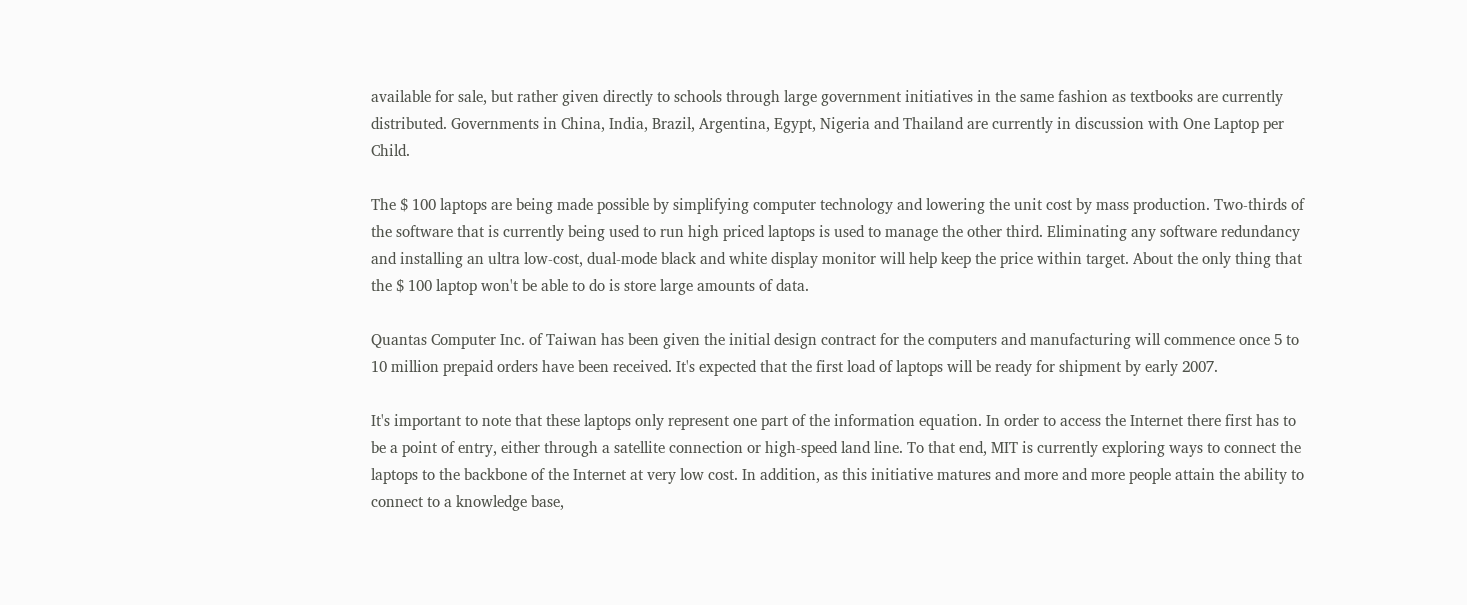available for sale, but rather given directly to schools through large government initiatives in the same fashion as textbooks are currently distributed. Governments in China, India, Brazil, Argentina, Egypt, Nigeria and Thailand are currently in discussion with One Laptop per Child.

The $ 100 laptops are being made possible by simplifying computer technology and lowering the unit cost by mass production. Two-thirds of the software that is currently being used to run high priced laptops is used to manage the other third. Eliminating any software redundancy and installing an ultra low-cost, dual-mode black and white display monitor will help keep the price within target. About the only thing that the $ 100 laptop won't be able to do is store large amounts of data.

Quantas Computer Inc. of Taiwan has been given the initial design contract for the computers and manufacturing will commence once 5 to 10 million prepaid orders have been received. It's expected that the first load of laptops will be ready for shipment by early 2007.

It's important to note that these laptops only represent one part of the information equation. In order to access the Internet there first has to be a point of entry, either through a satellite connection or high-speed land line. To that end, MIT is currently exploring ways to connect the laptops to the backbone of the Internet at very low cost. In addition, as this initiative matures and more and more people attain the ability to connect to a knowledge base,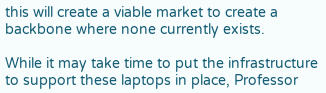this will create a viable market to create a backbone where none currently exists.

While it may take time to put the infrastructure to support these laptops in place, Professor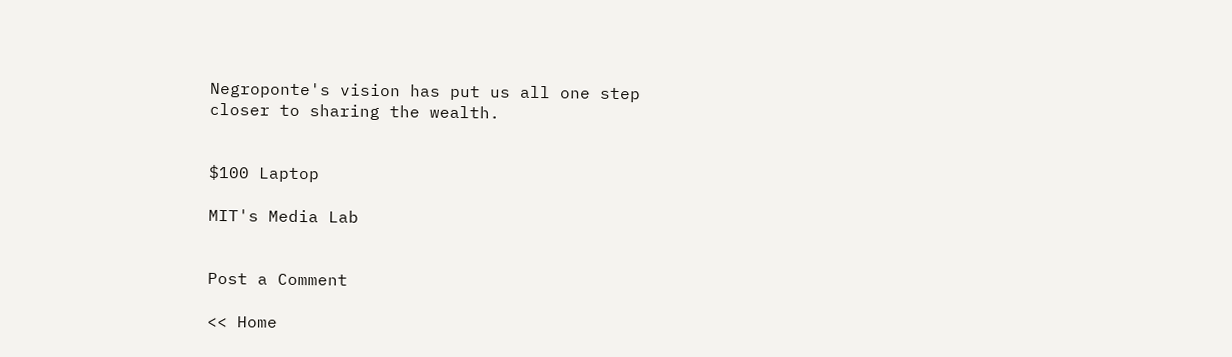Negroponte's vision has put us all one step closer to sharing the wealth.


$100 Laptop

MIT's Media Lab


Post a Comment

<< Home